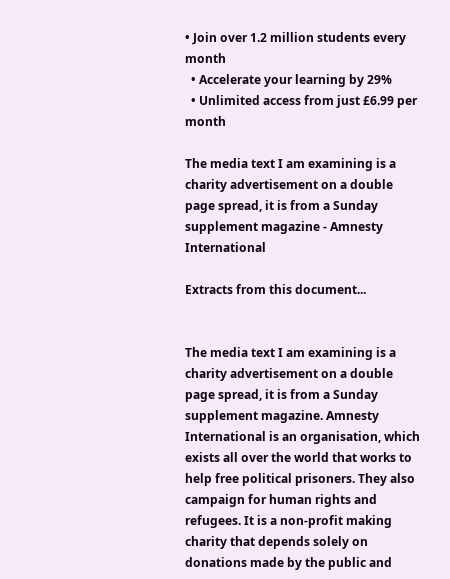• Join over 1.2 million students every month
  • Accelerate your learning by 29%
  • Unlimited access from just £6.99 per month

The media text I am examining is a charity advertisement on a double page spread, it is from a Sunday supplement magazine - Amnesty International

Extracts from this document...


The media text I am examining is a charity advertisement on a double page spread, it is from a Sunday supplement magazine. Amnesty International is an organisation, which exists all over the world that works to help free political prisoners. They also campaign for human rights and refugees. It is a non-profit making charity that depends solely on donations made by the public and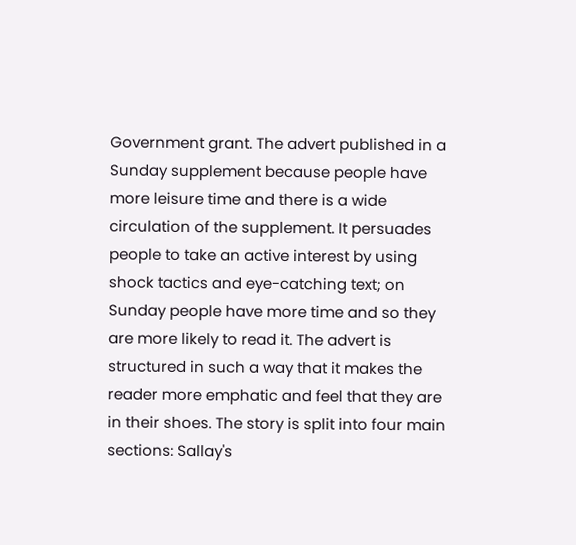Government grant. The advert published in a Sunday supplement because people have more leisure time and there is a wide circulation of the supplement. It persuades people to take an active interest by using shock tactics and eye-catching text; on Sunday people have more time and so they are more likely to read it. The advert is structured in such a way that it makes the reader more emphatic and feel that they are in their shoes. The story is split into four main sections: Sallay's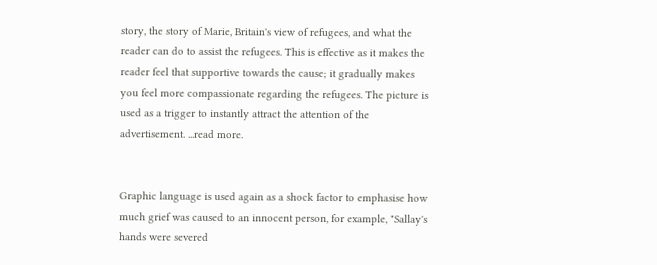story, the story of Marie, Britain's view of refugees, and what the reader can do to assist the refugees. This is effective as it makes the reader feel that supportive towards the cause; it gradually makes you feel more compassionate regarding the refugees. The picture is used as a trigger to instantly attract the attention of the advertisement. ...read more.


Graphic language is used again as a shock factor to emphasise how much grief was caused to an innocent person, for example, "Sallay's hands were severed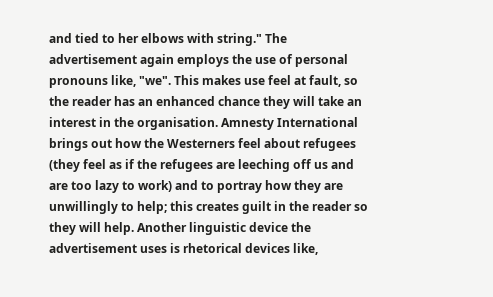and tied to her elbows with string." The advertisement again employs the use of personal pronouns like, "we". This makes use feel at fault, so the reader has an enhanced chance they will take an interest in the organisation. Amnesty International brings out how the Westerners feel about refugees (they feel as if the refugees are leeching off us and are too lazy to work) and to portray how they are unwillingly to help; this creates guilt in the reader so they will help. Another linguistic device the advertisement uses is rhetorical devices like,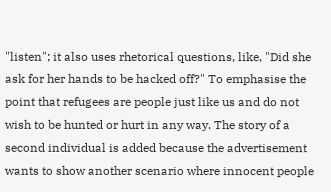"listen"; it also uses rhetorical questions, like, "Did she ask for her hands to be hacked off?" To emphasise the point that refugees are people just like us and do not wish to be hunted or hurt in any way. The story of a second individual is added because the advertisement wants to show another scenario where innocent people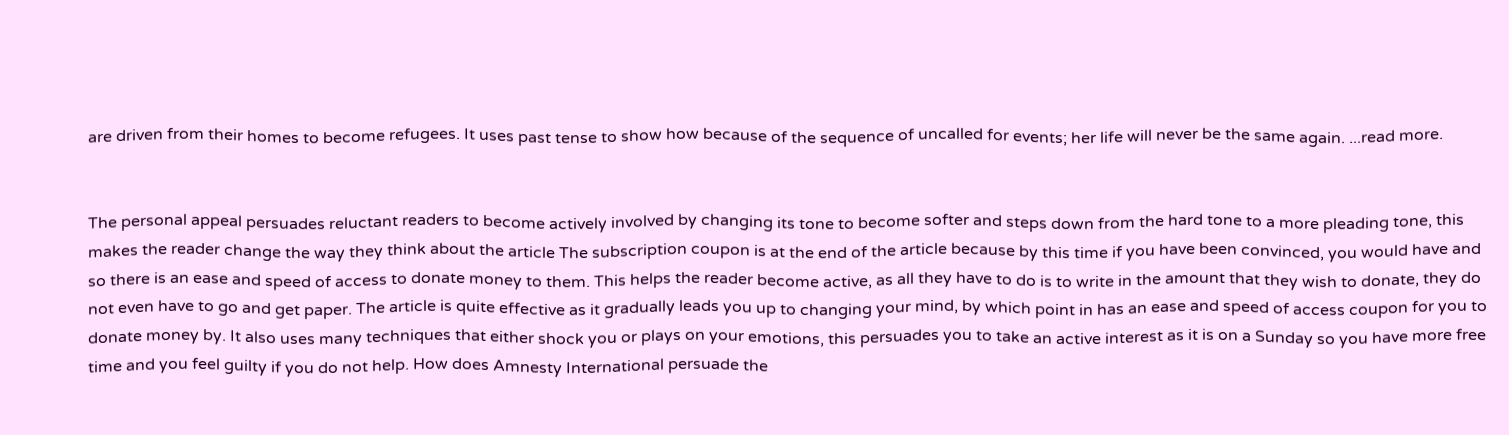are driven from their homes to become refugees. It uses past tense to show how because of the sequence of uncalled for events; her life will never be the same again. ...read more.


The personal appeal persuades reluctant readers to become actively involved by changing its tone to become softer and steps down from the hard tone to a more pleading tone, this makes the reader change the way they think about the article The subscription coupon is at the end of the article because by this time if you have been convinced, you would have and so there is an ease and speed of access to donate money to them. This helps the reader become active, as all they have to do is to write in the amount that they wish to donate, they do not even have to go and get paper. The article is quite effective as it gradually leads you up to changing your mind, by which point in has an ease and speed of access coupon for you to donate money by. It also uses many techniques that either shock you or plays on your emotions, this persuades you to take an active interest as it is on a Sunday so you have more free time and you feel guilty if you do not help. How does Amnesty International persuade the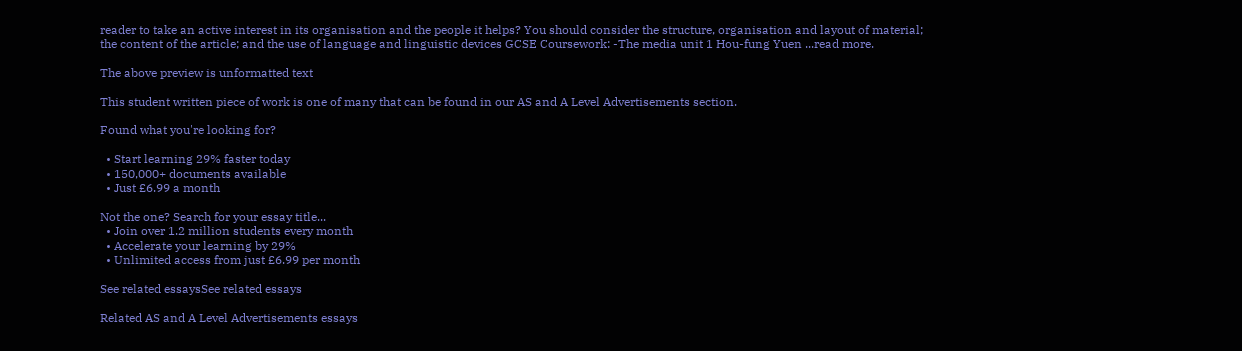reader to take an active interest in its organisation and the people it helps? You should consider the structure, organisation and layout of material; the content of the article; and the use of language and linguistic devices GCSE Coursework: -The media unit 1 Hou-fung Yuen ...read more.

The above preview is unformatted text

This student written piece of work is one of many that can be found in our AS and A Level Advertisements section.

Found what you're looking for?

  • Start learning 29% faster today
  • 150,000+ documents available
  • Just £6.99 a month

Not the one? Search for your essay title...
  • Join over 1.2 million students every month
  • Accelerate your learning by 29%
  • Unlimited access from just £6.99 per month

See related essaysSee related essays

Related AS and A Level Advertisements essays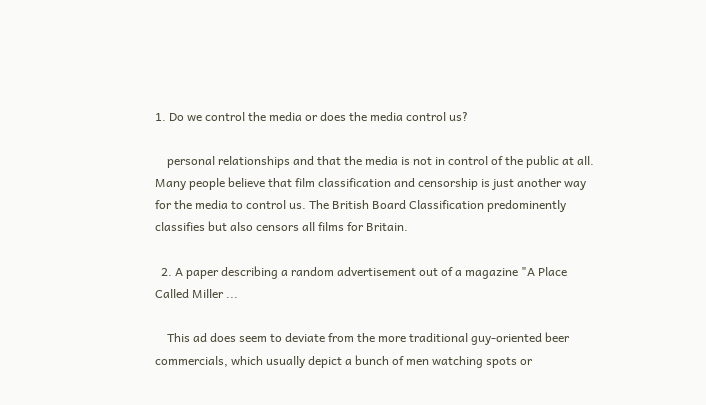1. Do we control the media or does the media control us?

    personal relationships and that the media is not in control of the public at all. Many people believe that film classification and censorship is just another way for the media to control us. The British Board Classification predominently classifies but also censors all films for Britain.

  2. A paper describing a random advertisement out of a magazine "A Place Called Miller ...

    This ad does seem to deviate from the more traditional guy-oriented beer commercials, which usually depict a bunch of men watching spots or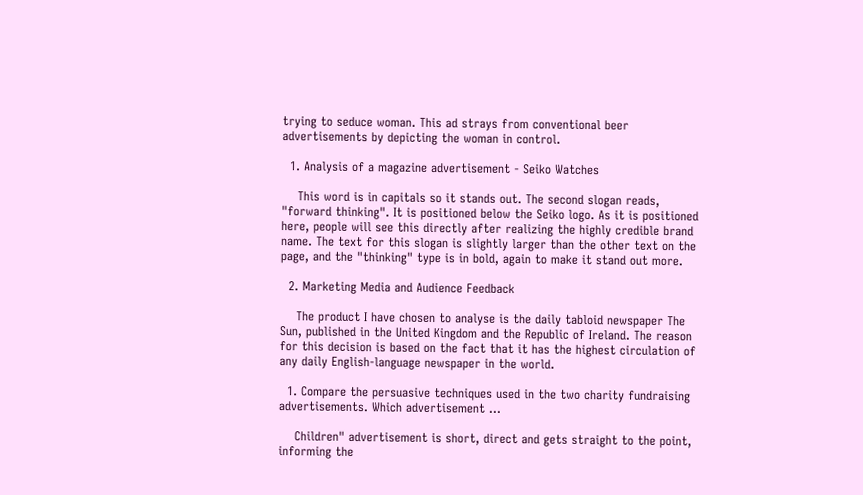trying to seduce woman. This ad strays from conventional beer advertisements by depicting the woman in control.

  1. Analysis of a magazine advertisement - Seiko Watches

    This word is in capitals so it stands out. The second slogan reads, "forward thinking". It is positioned below the Seiko logo. As it is positioned here, people will see this directly after realizing the highly credible brand name. The text for this slogan is slightly larger than the other text on the page, and the "thinking" type is in bold, again to make it stand out more.

  2. Marketing Media and Audience Feedback

    The product I have chosen to analyse is the daily tabloid newspaper The Sun, published in the United Kingdom and the Republic of Ireland. The reason for this decision is based on the fact that it has the highest circulation of any daily English-language newspaper in the world.

  1. Compare the persuasive techniques used in the two charity fundraising advertisements. Which advertisement ...

    Children" advertisement is short, direct and gets straight to the point, informing the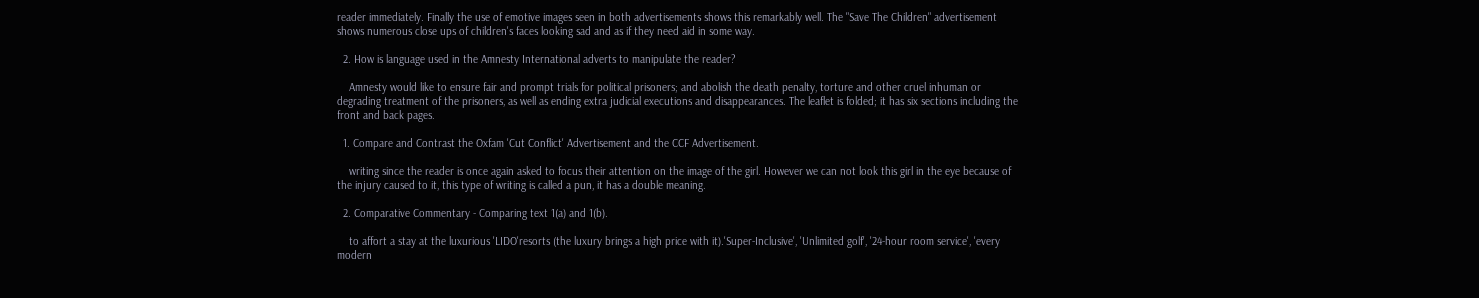reader immediately. Finally the use of emotive images seen in both advertisements shows this remarkably well. The "Save The Children" advertisement shows numerous close ups of children's faces looking sad and as if they need aid in some way.

  2. How is language used in the Amnesty International adverts to manipulate the reader?

    Amnesty would like to ensure fair and prompt trials for political prisoners; and abolish the death penalty, torture and other cruel inhuman or degrading treatment of the prisoners, as well as ending extra judicial executions and disappearances. The leaflet is folded; it has six sections including the front and back pages.

  1. Compare and Contrast the Oxfam 'Cut Conflict' Advertisement and the CCF Advertisement.

    writing since the reader is once again asked to focus their attention on the image of the girl. However we can not look this girl in the eye because of the injury caused to it, this type of writing is called a pun, it has a double meaning.

  2. Comparative Commentary - Comparing text 1(a) and 1(b).

    to affort a stay at the luxurious 'LIDO'resorts (the luxury brings a high price with it).'Super-Inclusive', 'Unlimited golf', '24-hour room service', 'every modern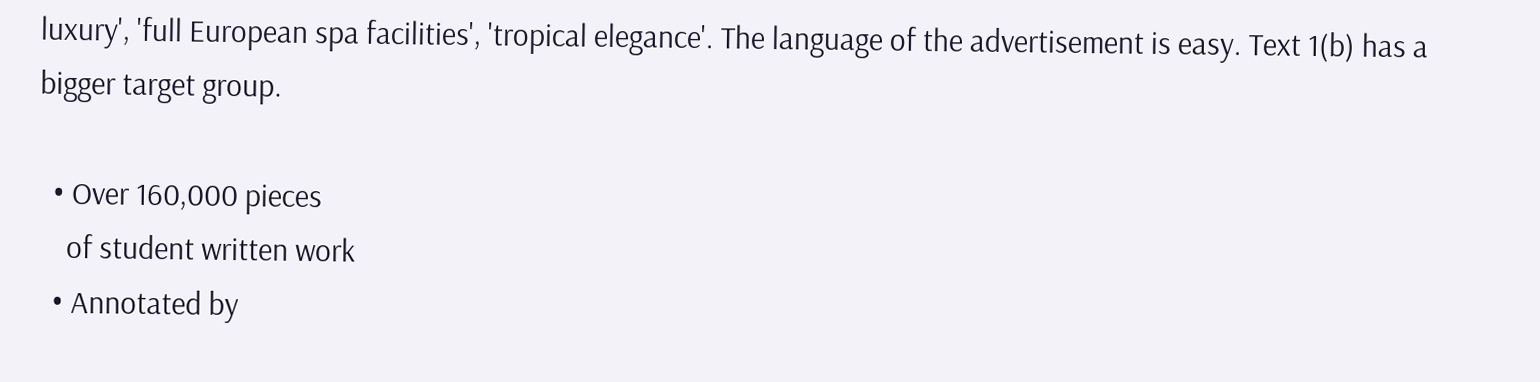luxury', 'full European spa facilities', 'tropical elegance'. The language of the advertisement is easy. Text 1(b) has a bigger target group.

  • Over 160,000 pieces
    of student written work
  • Annotated by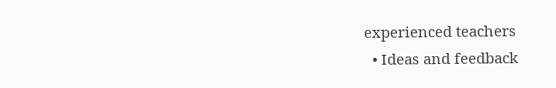experienced teachers
  • Ideas and feedback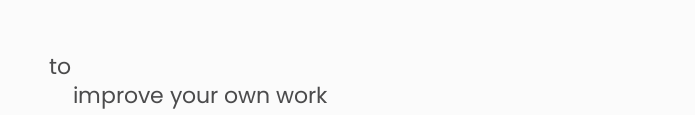to
    improve your own work